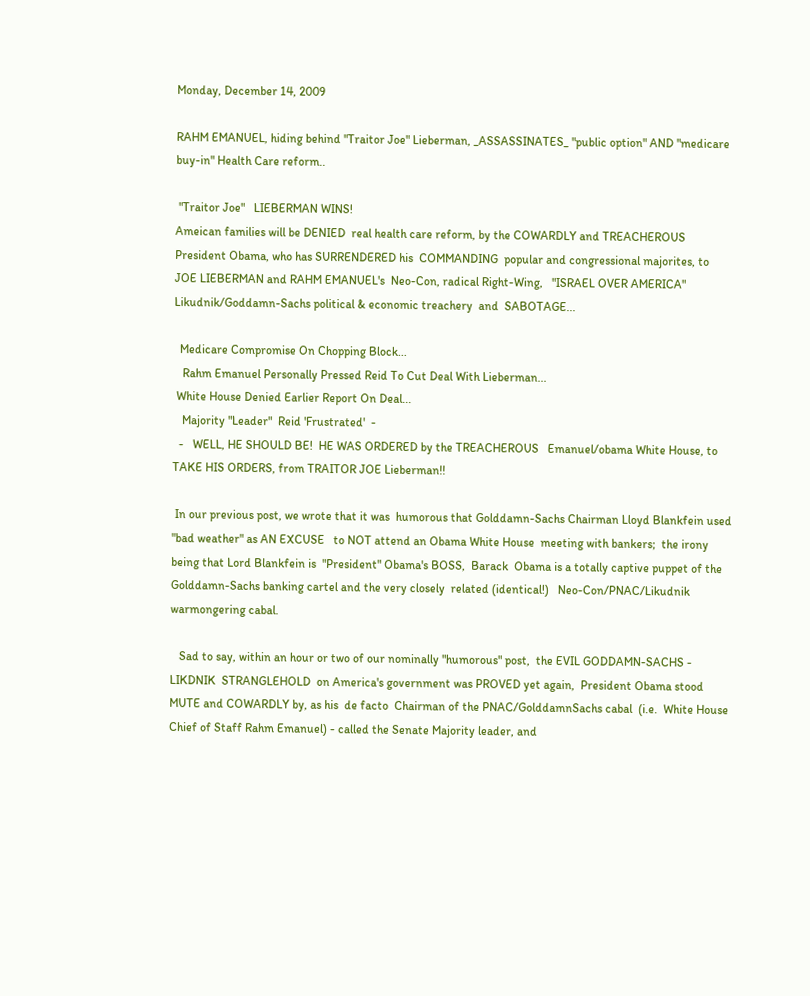Monday, December 14, 2009

RAHM EMANUEL, hiding behind "Traitor Joe" Lieberman, _ASSASSINATES_ "public option" AND "medicare buy-in" Health Care reform..

 "Traitor Joe"   LIEBERMAN WINS!
Ameican families will be DENIED  real health care reform, by the COWARDLY and TREACHEROUS  President Obama, who has SURRENDERED his  COMMANDING  popular and congressional majorites, to  JOE LIEBERMAN and RAHM EMANUEL's  Neo-Con, radical Right-Wing,   "ISRAEL OVER AMERICA"  Likudnik/Goddamn-Sachs political & economic treachery  and  SABOTAGE...

  Medicare Compromise On Chopping Block...
   Rahm Emanuel Personally Pressed Reid To Cut Deal With Lieberman...
 White House Denied Earlier Report On Deal...
   Majority "Leader"  Reid 'Frustrated'  -
  -   WELL, HE SHOULD BE!  HE WAS ORDERED by the TREACHEROUS   Emanuel/obama White House, to TAKE HIS ORDERS, from TRAITOR JOE Lieberman!!

 In our previous post, we wrote that it was  humorous that Golddamn-Sachs Chairman Lloyd Blankfein used  "bad weather" as AN EXCUSE   to NOT attend an Obama White House  meeting with bankers;  the irony being that Lord Blankfein is  "President" Obama's BOSS,  Barack  Obama is a totally captive puppet of the Golddamn-Sachs banking cartel and the very closely  related (identical!)   Neo-Con/PNAC/Likudnik warmongering cabal.

   Sad to say, within an hour or two of our nominally "humorous" post,  the EVIL GODDAMN-SACHS - LIKDNIK  STRANGLEHOLD  on America's government was PROVED yet again,  President Obama stood MUTE and COWARDLY by, as his  de facto  Chairman of the PNAC/GolddamnSachs cabal  (i.e.  White House  Chief of Staff Rahm Emanuel) - called the Senate Majority leader, and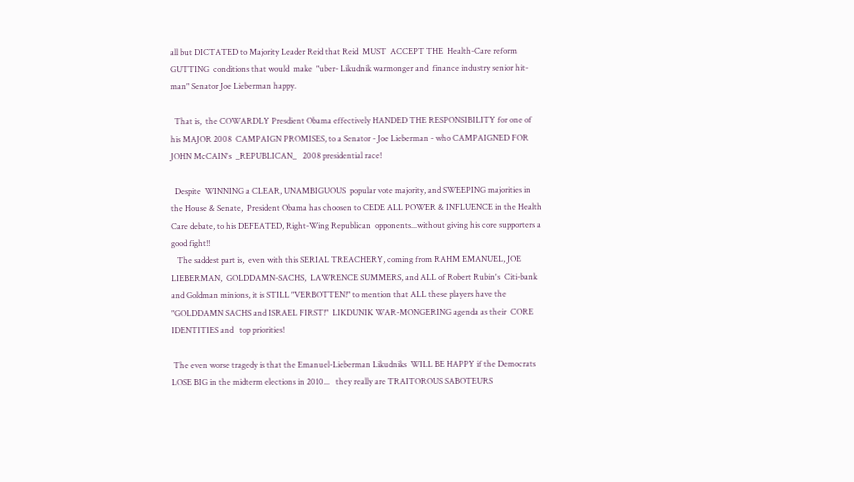all but DICTATED to Majority Leader Reid that Reid  MUST  ACCEPT THE  Health-Care reform GUTTING  conditions that would  make  "uber- Likudnik warmonger and  finance industry senior hit-man" Senator Joe Lieberman happy.

  That is,  the COWARDLY Presdient Obama effectively HANDED THE RESPONSIBILITY for one of his MAJOR 2008  CAMPAIGN PROMISES, to a Senator - Joe Lieberman - who CAMPAIGNED FOR JOHN McCAIN's  _REPUBLICAN_   2008 presidential race!

  Despite  WINNING a CLEAR, UNAMBIGUOUS  popular vote majority, and SWEEPING majorities in the House & Senate,  President Obama has choosen to CEDE ALL POWER & INFLUENCE in the Health Care debate, to his DEFEATED, Right-Wing Republican  opponents...without giving his core supporters a good fight!!
   The saddest part is,  even with this SERIAL TREACHERY, coming from RAHM EMANUEL, JOE LIEBERMAN,  GOLDDAMN-SACHS,  LAWRENCE SUMMERS, and ALL of Robert Rubin's  Citi-bank and Goldman minions, it is STILL "VERBOTTEN!" to mention that ALL these players have the  "GOLDDAMN SACHS and ISRAEL FIRST!"  LIKDUNIK WAR-MONGERING agenda as their  CORE IDENTITIES and   top priorities!

 The even worse tragedy is that the Emanuel-Lieberman Likudniks  WILL BE HAPPY if the Democrats LOSE BIG in the midterm elections in 2010...   they really are TRAITOROUS SABOTEURS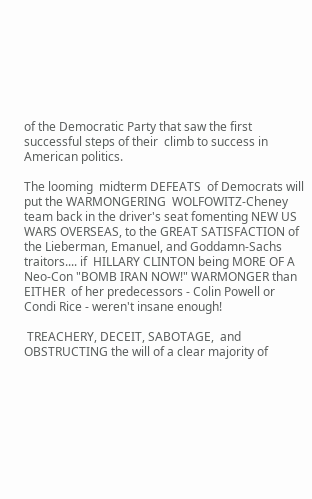of the Democratic Party that saw the first successful steps of their  climb to success in American politics.

The looming  midterm DEFEATS  of Democrats will put the WARMONGERING  WOLFOWITZ-Cheney team back in the driver's seat fomenting NEW US WARS OVERSEAS, to the GREAT SATISFACTION of the Lieberman, Emanuel, and Goddamn-Sachs traitors.... if  HILLARY CLINTON being MORE OF A  Neo-Con "BOMB IRAN NOW!" WARMONGER than EITHER  of her predecessors - Colin Powell or Condi Rice - weren't insane enough!

 TREACHERY, DECEIT, SABOTAGE,  and OBSTRUCTING the will of a clear majority of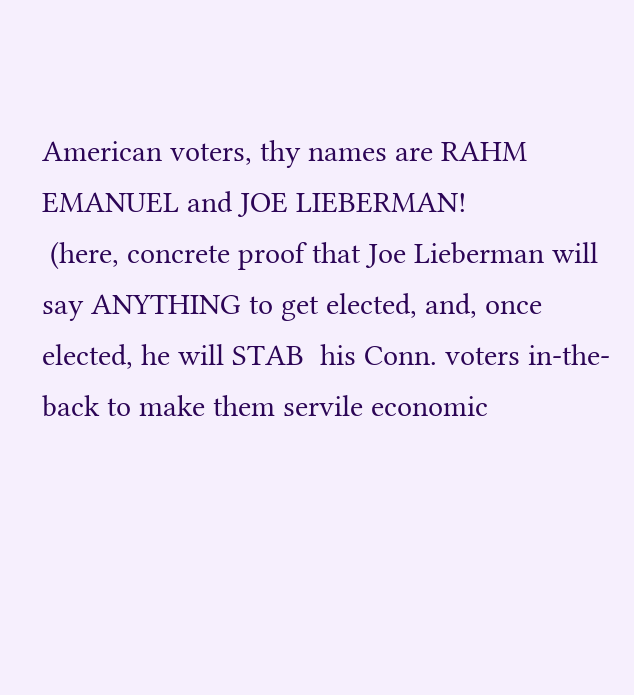American voters, thy names are RAHM EMANUEL and JOE LIEBERMAN!
 (here, concrete proof that Joe Lieberman will say ANYTHING to get elected, and, once elected, he will STAB  his Conn. voters in-the-back to make them servile economic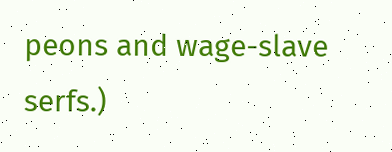peons and wage-slave serfs.)